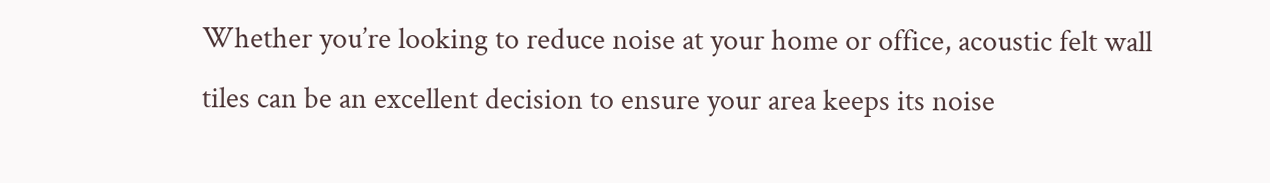Whether you’re looking to reduce noise at your home or office, acoustic felt wall tiles can be an excellent decision to ensure your area keeps its noise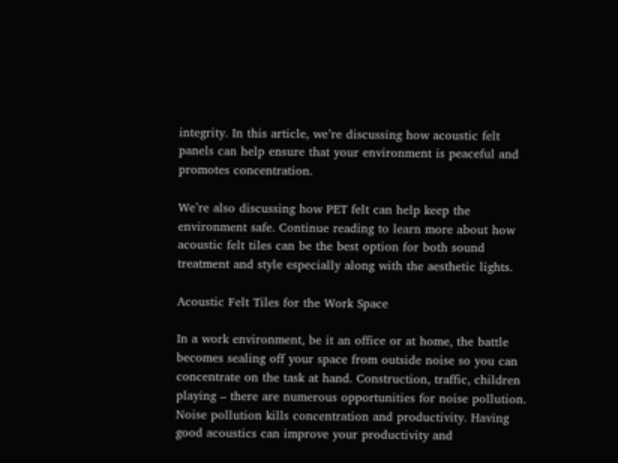integrity. In this article, we’re discussing how acoustic felt panels can help ensure that your environment is peaceful and promotes concentration.

We’re also discussing how PET felt can help keep the environment safe. Continue reading to learn more about how acoustic felt tiles can be the best option for both sound treatment and style especially along with the aesthetic lights.

Acoustic Felt Tiles for the Work Space

In a work environment, be it an office or at home, the battle becomes sealing off your space from outside noise so you can concentrate on the task at hand. Construction, traffic, children playing – there are numerous opportunities for noise pollution. Noise pollution kills concentration and productivity. Having good acoustics can improve your productivity and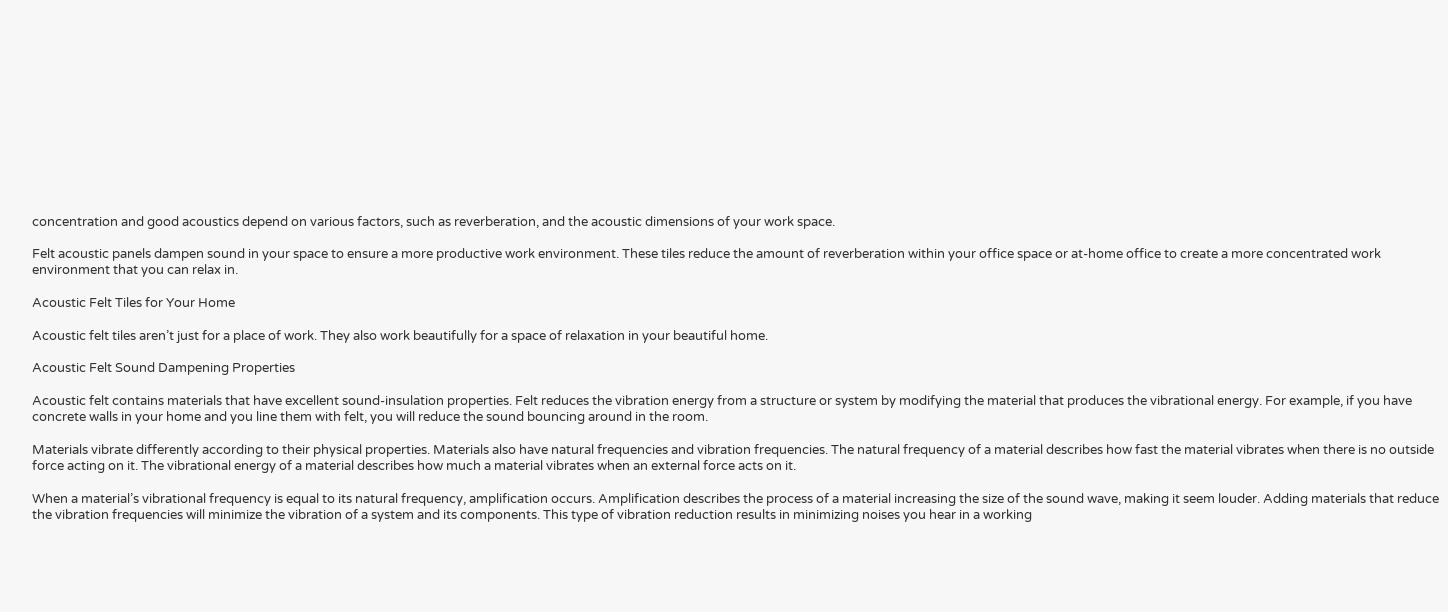concentration and good acoustics depend on various factors, such as reverberation, and the acoustic dimensions of your work space.

Felt acoustic panels dampen sound in your space to ensure a more productive work environment. These tiles reduce the amount of reverberation within your office space or at-home office to create a more concentrated work environment that you can relax in.

Acoustic Felt Tiles for Your Home

Acoustic felt tiles aren’t just for a place of work. They also work beautifully for a space of relaxation in your beautiful home.

Acoustic Felt Sound Dampening Properties

Acoustic felt contains materials that have excellent sound-insulation properties. Felt reduces the vibration energy from a structure or system by modifying the material that produces the vibrational energy. For example, if you have concrete walls in your home and you line them with felt, you will reduce the sound bouncing around in the room.

Materials vibrate differently according to their physical properties. Materials also have natural frequencies and vibration frequencies. The natural frequency of a material describes how fast the material vibrates when there is no outside force acting on it. The vibrational energy of a material describes how much a material vibrates when an external force acts on it.

When a material’s vibrational frequency is equal to its natural frequency, amplification occurs. Amplification describes the process of a material increasing the size of the sound wave, making it seem louder. Adding materials that reduce the vibration frequencies will minimize the vibration of a system and its components. This type of vibration reduction results in minimizing noises you hear in a working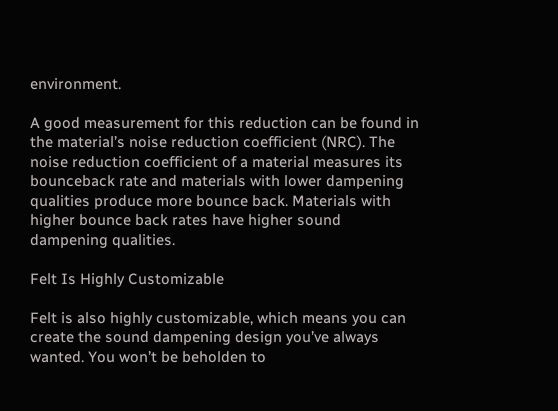environment.

A good measurement for this reduction can be found in the material’s noise reduction coefficient (NRC). The noise reduction coefficient of a material measures its bounceback rate and materials with lower dampening qualities produce more bounce back. Materials with higher bounce back rates have higher sound dampening qualities.

Felt Is Highly Customizable

Felt is also highly customizable, which means you can create the sound dampening design you’ve always wanted. You won’t be beholden to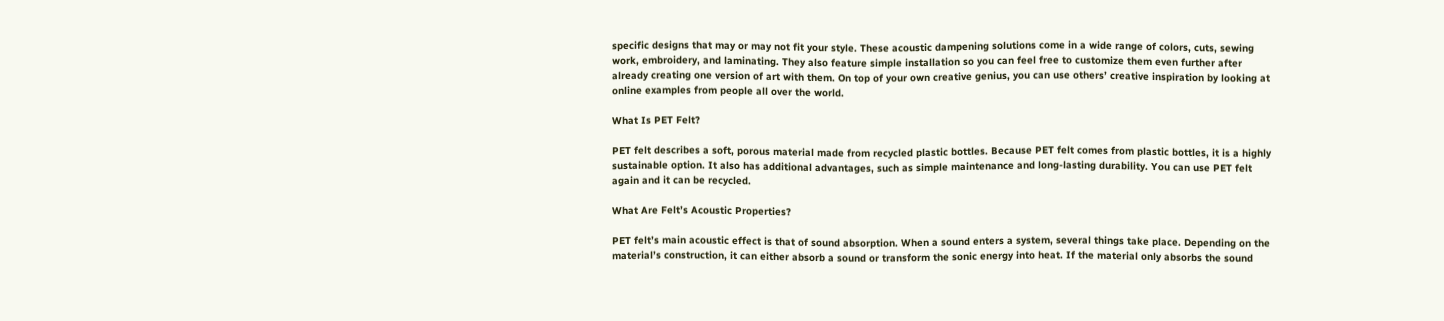specific designs that may or may not fit your style. These acoustic dampening solutions come in a wide range of colors, cuts, sewing work, embroidery, and laminating. They also feature simple installation so you can feel free to customize them even further after already creating one version of art with them. On top of your own creative genius, you can use others’ creative inspiration by looking at online examples from people all over the world.

What Is PET Felt?

PET felt describes a soft, porous material made from recycled plastic bottles. Because PET felt comes from plastic bottles, it is a highly sustainable option. It also has additional advantages, such as simple maintenance and long-lasting durability. You can use PET felt again and it can be recycled.

What Are Felt’s Acoustic Properties?

PET felt’s main acoustic effect is that of sound absorption. When a sound enters a system, several things take place. Depending on the material’s construction, it can either absorb a sound or transform the sonic energy into heat. If the material only absorbs the sound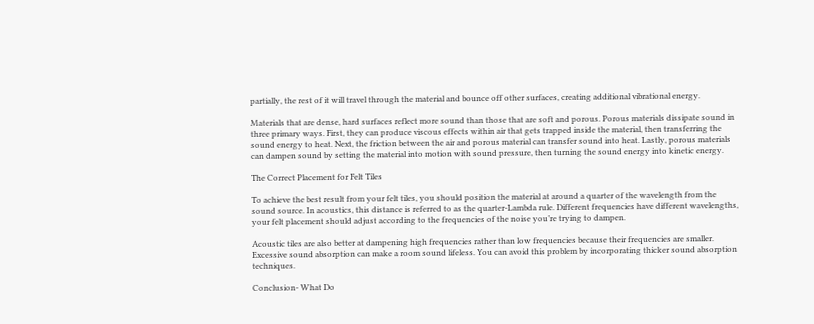partially, the rest of it will travel through the material and bounce off other surfaces, creating additional vibrational energy.

Materials that are dense, hard surfaces reflect more sound than those that are soft and porous. Porous materials dissipate sound in three primary ways. First, they can produce viscous effects within air that gets trapped inside the material, then transferring the sound energy to heat. Next, the friction between the air and porous material can transfer sound into heat. Lastly, porous materials can dampen sound by setting the material into motion with sound pressure, then turning the sound energy into kinetic energy.

The Correct Placement for Felt Tiles

To achieve the best result from your felt tiles, you should position the material at around a quarter of the wavelength from the sound source. In acoustics, this distance is referred to as the quarter-Lambda rule. Different frequencies have different wavelengths, your felt placement should adjust according to the frequencies of the noise you’re trying to dampen.

Acoustic tiles are also better at dampening high frequencies rather than low frequencies because their frequencies are smaller. Excessive sound absorption can make a room sound lifeless. You can avoid this problem by incorporating thicker sound absorption techniques.

Conclusion- What Do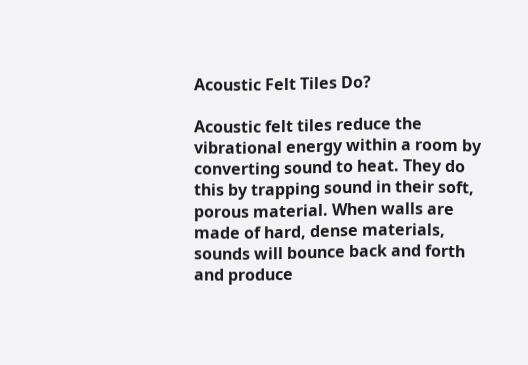Acoustic Felt Tiles Do?

Acoustic felt tiles reduce the vibrational energy within a room by converting sound to heat. They do this by trapping sound in their soft, porous material. When walls are made of hard, dense materials, sounds will bounce back and forth and produce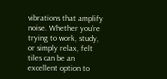vibrations that amplify noise. Whether you’re trying to work, study, or simply relax, felt tiles can be an excellent option to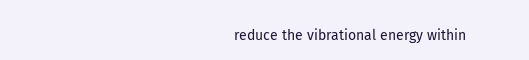reduce the vibrational energy within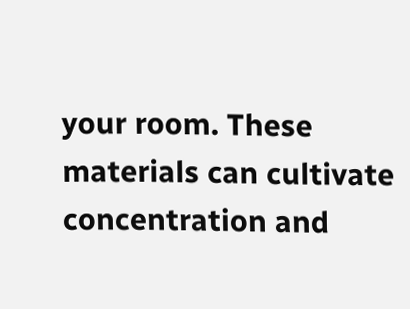your room. These materials can cultivate concentration and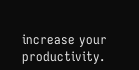increase your productivity.